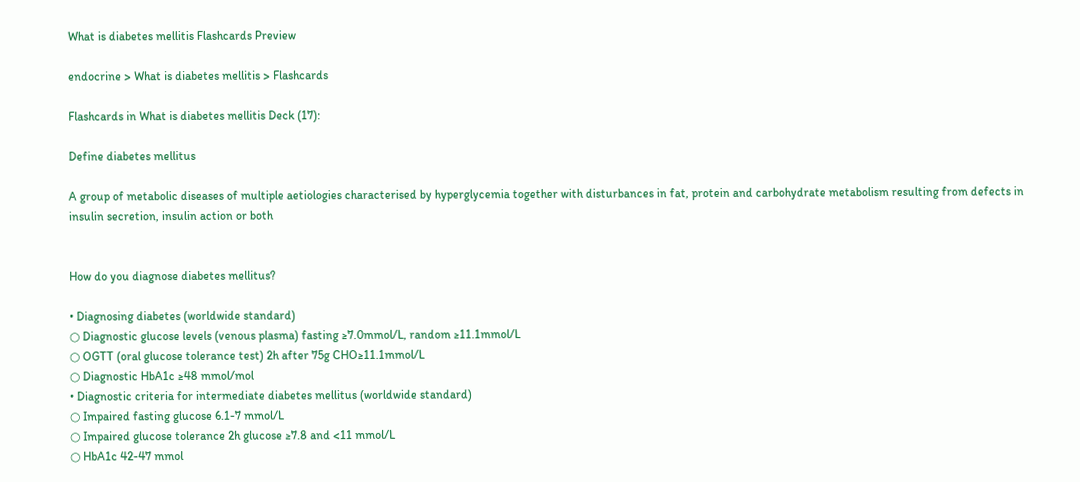What is diabetes mellitis Flashcards Preview

endocrine > What is diabetes mellitis > Flashcards

Flashcards in What is diabetes mellitis Deck (17):

Define diabetes mellitus

A group of metabolic diseases of multiple aetiologies characterised by hyperglycemia together with disturbances in fat, protein and carbohydrate metabolism resulting from defects in insulin secretion, insulin action or both


How do you diagnose diabetes mellitus?

• Diagnosing diabetes (worldwide standard)
○ Diagnostic glucose levels (venous plasma) fasting ≥7.0mmol/L, random ≥11.1mmol/L
○ OGTT (oral glucose tolerance test) 2h after 75g CHO≥11.1mmol/L
○ Diagnostic HbA1c ≥48 mmol/mol
• Diagnostic criteria for intermediate diabetes mellitus (worldwide standard)
○ Impaired fasting glucose 6.1-7 mmol/L
○ Impaired glucose tolerance 2h glucose ≥7.8 and <11 mmol/L
○ HbA1c 42-47 mmol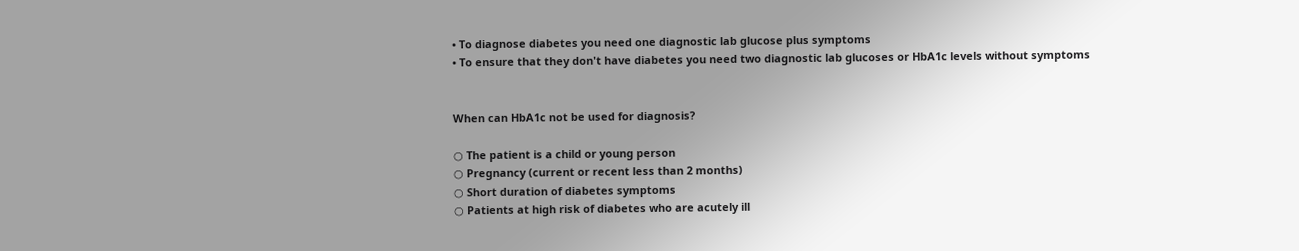• To diagnose diabetes you need one diagnostic lab glucose plus symptoms
• To ensure that they don't have diabetes you need two diagnostic lab glucoses or HbA1c levels without symptoms


When can HbA1c not be used for diagnosis?

○ The patient is a child or young person
○ Pregnancy (current or recent less than 2 months)
○ Short duration of diabetes symptoms
○ Patients at high risk of diabetes who are acutely ill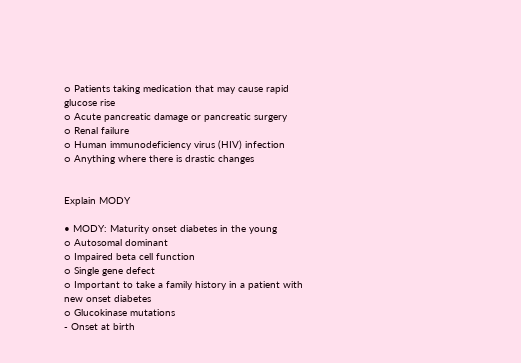○ Patients taking medication that may cause rapid glucose rise
○ Acute pancreatic damage or pancreatic surgery
○ Renal failure
○ Human immunodeficiency virus (HIV) infection
○ Anything where there is drastic changes


Explain MODY

• MODY: Maturity onset diabetes in the young
○ Autosomal dominant
○ Impaired beta cell function
○ Single gene defect
○ Important to take a family history in a patient with new onset diabetes
○ Glucokinase mutations
- Onset at birth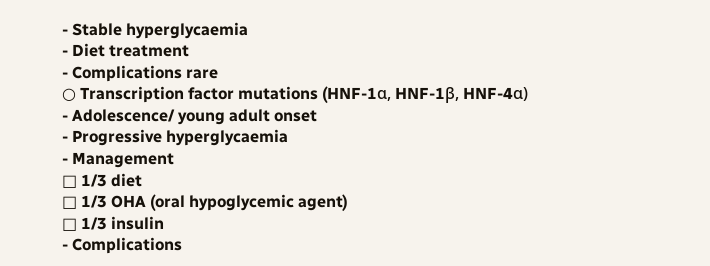- Stable hyperglycaemia
- Diet treatment
- Complications rare
○ Transcription factor mutations (HNF-1α, HNF-1β, HNF-4α)
- Adolescence/ young adult onset
- Progressive hyperglycaemia
- Management
□ 1/3 diet
□ 1/3 OHA (oral hypoglycemic agent)
□ 1/3 insulin
- Complications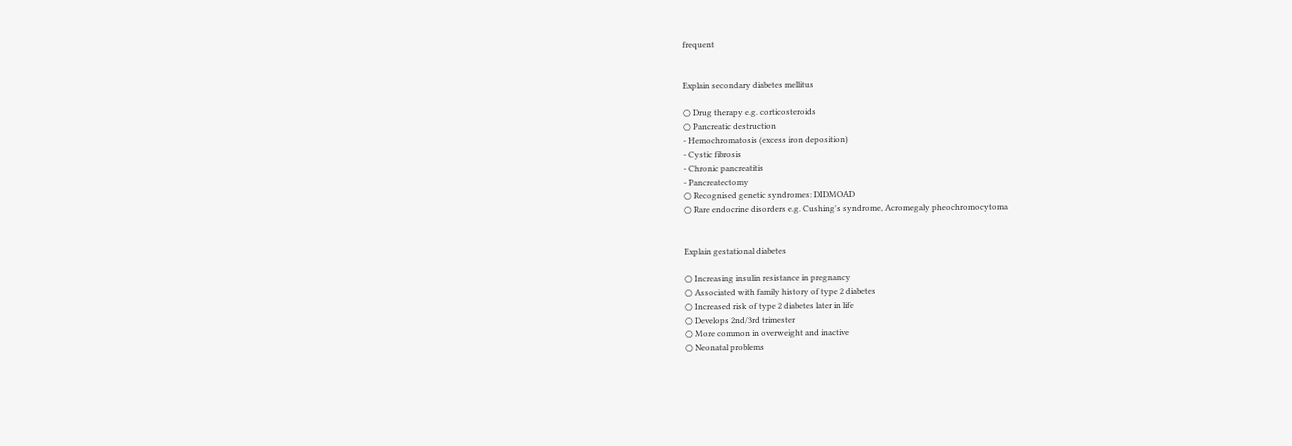frequent


Explain secondary diabetes mellitus

○ Drug therapy e.g. corticosteroids
○ Pancreatic destruction
- Hemochromatosis (excess iron deposition)
- Cystic fibrosis
- Chronic pancreatitis
- Pancreatectomy
○ Recognised genetic syndromes: DIDMOAD
○ Rare endocrine disorders e.g. Cushing's syndrome, Acromegaly pheochromocytoma


Explain gestational diabetes

○ Increasing insulin resistance in pregnancy
○ Associated with family history of type 2 diabetes
○ Increased risk of type 2 diabetes later in life
○ Develops 2nd/3rd trimester
○ More common in overweight and inactive
○ Neonatal problems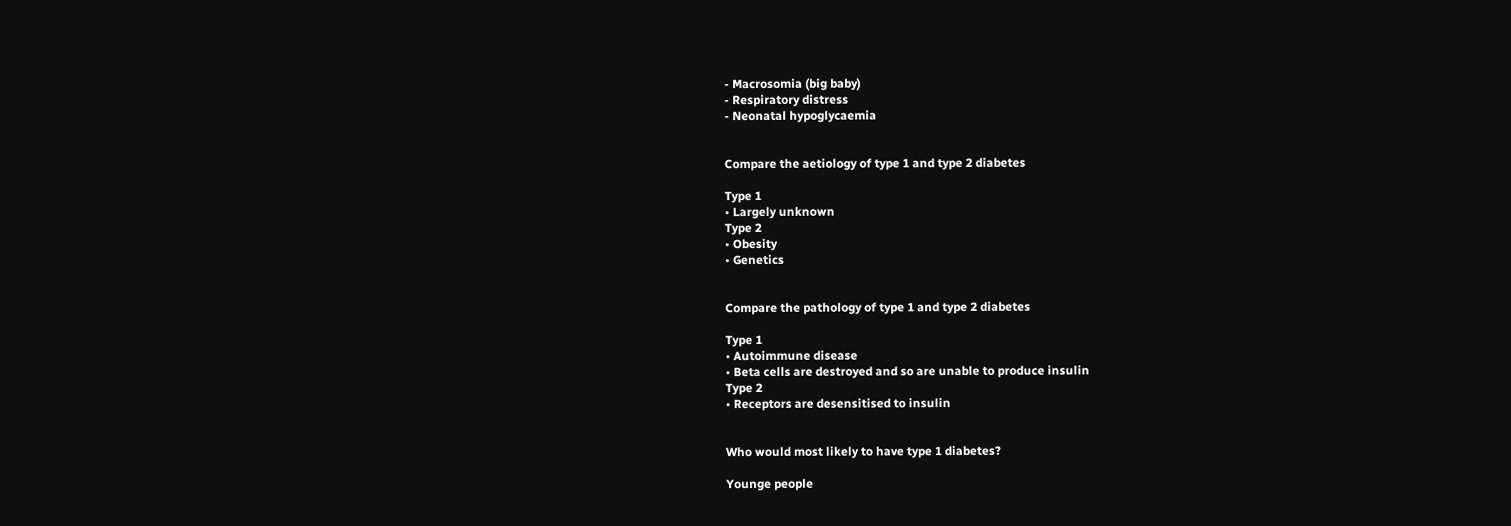- Macrosomia (big baby)
- Respiratory distress
- Neonatal hypoglycaemia


Compare the aetiology of type 1 and type 2 diabetes

Type 1
• Largely unknown
Type 2
• Obesity
• Genetics


Compare the pathology of type 1 and type 2 diabetes

Type 1
• Autoimmune disease
• Beta cells are destroyed and so are unable to produce insulin
Type 2
• Receptors are desensitised to insulin


Who would most likely to have type 1 diabetes?

Younge people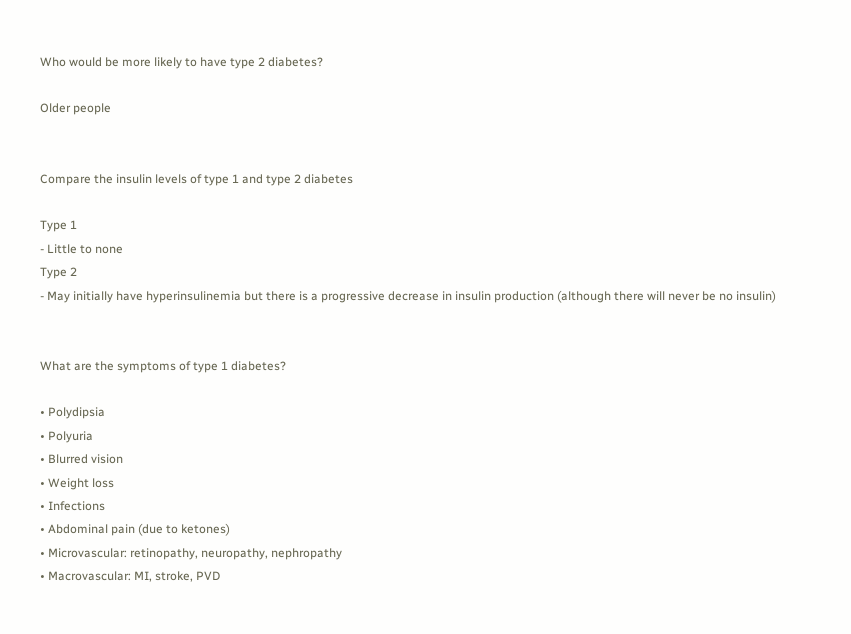Who would be more likely to have type 2 diabetes?

Older people


Compare the insulin levels of type 1 and type 2 diabetes

Type 1
- Little to none
Type 2
- May initially have hyperinsulinemia but there is a progressive decrease in insulin production (although there will never be no insulin)


What are the symptoms of type 1 diabetes?

• Polydipsia
• Polyuria
• Blurred vision
• Weight loss
• Infections
• Abdominal pain (due to ketones)
• Microvascular: retinopathy, neuropathy, nephropathy
• Macrovascular: MI, stroke, PVD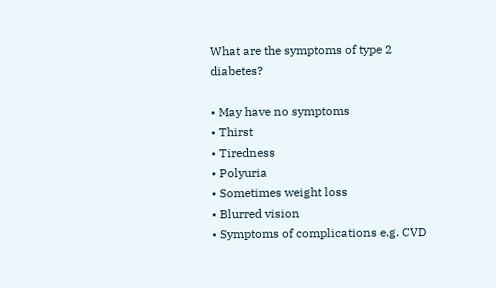What are the symptoms of type 2 diabetes?

• May have no symptoms
• Thirst
• Tiredness
• Polyuria
• Sometimes weight loss
• Blurred vision
• Symptoms of complications e.g. CVD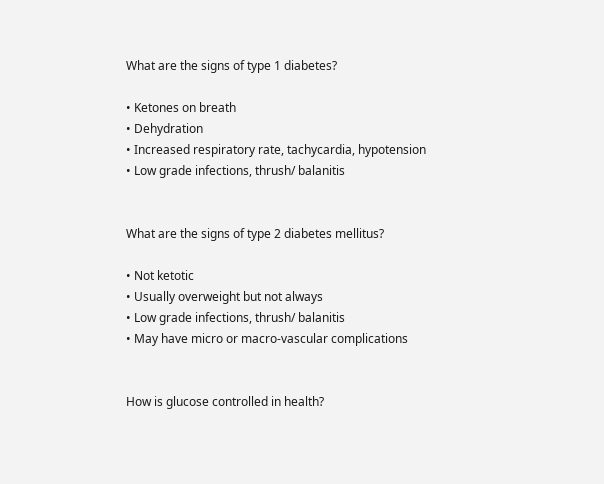What are the signs of type 1 diabetes?

• Ketones on breath
• Dehydration
• Increased respiratory rate, tachycardia, hypotension
• Low grade infections, thrush/ balanitis


What are the signs of type 2 diabetes mellitus?

• Not ketotic
• Usually overweight but not always
• Low grade infections, thrush/ balanitis
• May have micro or macro-vascular complications


How is glucose controlled in health?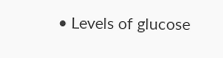• Levels of glucose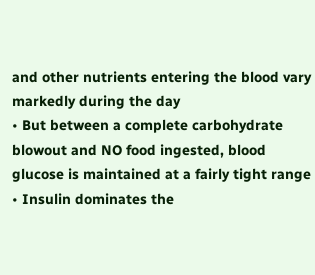and other nutrients entering the blood vary markedly during the day
• But between a complete carbohydrate blowout and NO food ingested, blood glucose is maintained at a fairly tight range
• Insulin dominates the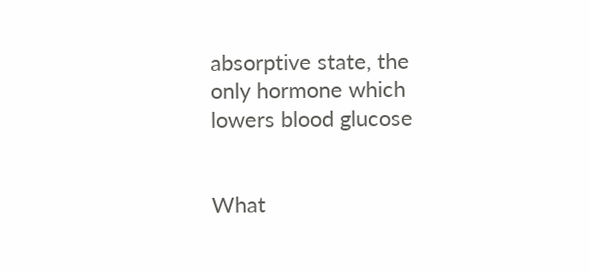absorptive state, the only hormone which lowers blood glucose


What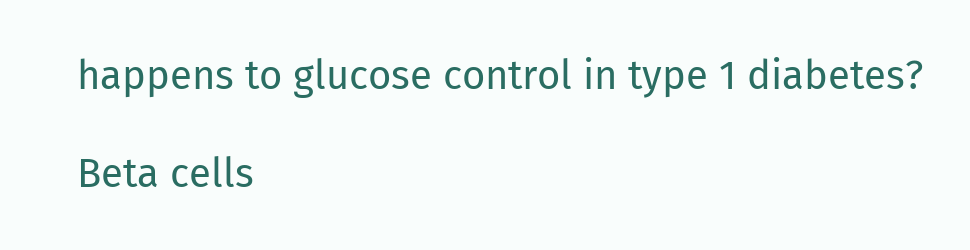happens to glucose control in type 1 diabetes?

Beta cells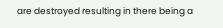are destroyed resulting in there being a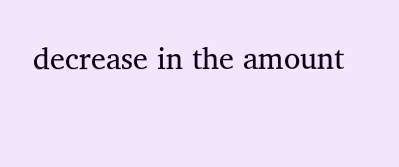decrease in the amount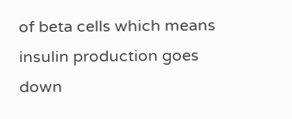of beta cells which means insulin production goes down